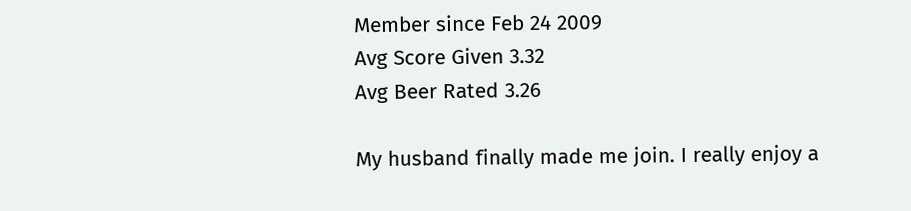Member since Feb 24 2009
Avg Score Given 3.32
Avg Beer Rated 3.26

My husband finally made me join. I really enjoy a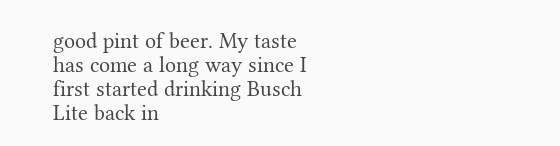good pint of beer. My taste has come a long way since I first started drinking Busch Lite back in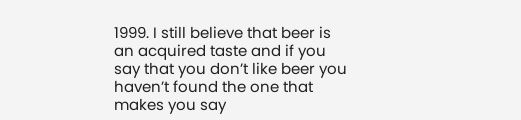1999. I still believe that beer is an acquired taste and if you say that you don’t like beer you haven’t found the one that makes you say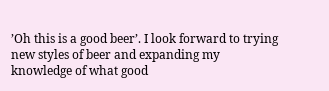’Oh this is a good beer’. I look forward to trying new styles of beer and expanding my knowledge of what good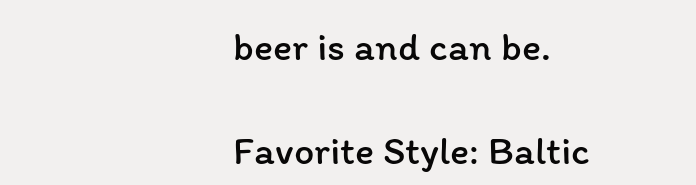beer is and can be.

Favorite Style: Baltic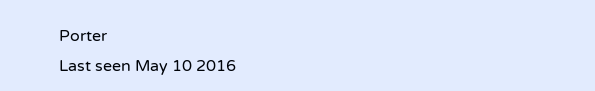Porter
Last seen May 10 2016